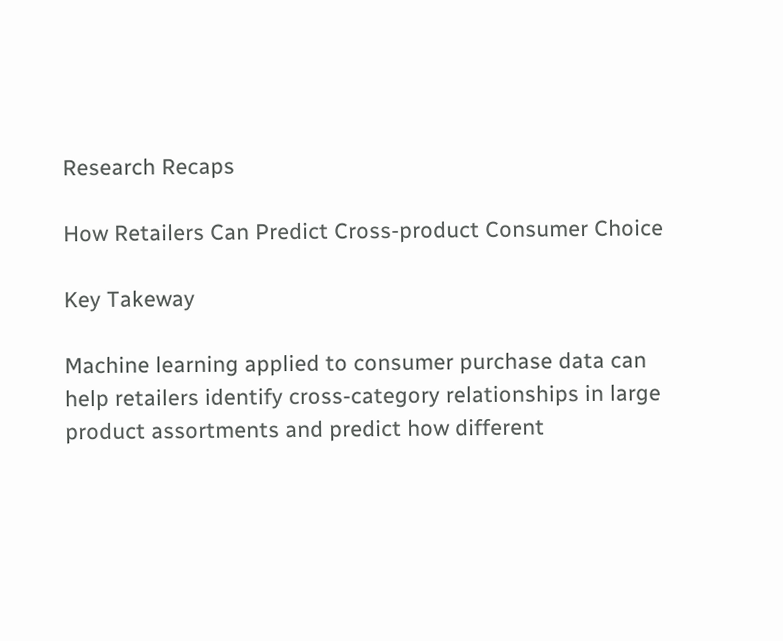Research Recaps

How Retailers Can Predict Cross-product Consumer Choice

Key Takeway

Machine learning applied to consumer purchase data can help retailers identify cross-category relationships in large product assortments and predict how different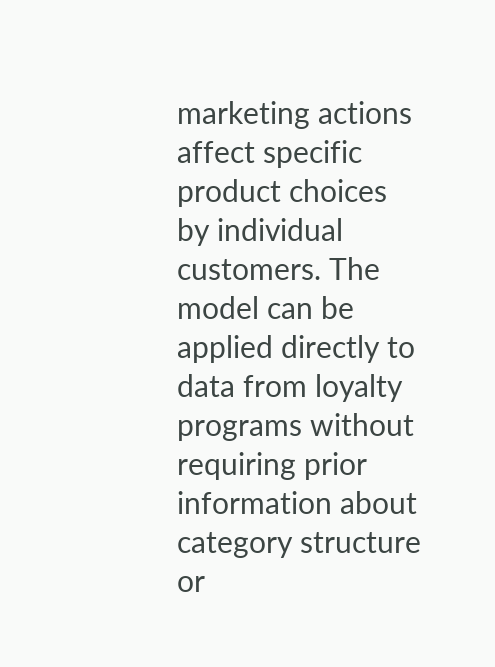marketing actions affect specific product choices by individual customers. The model can be applied directly to data from loyalty programs without requiring prior information about category structure or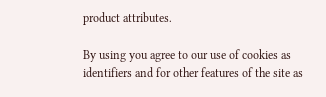product attributes.

By using you agree to our use of cookies as identifiers and for other features of the site as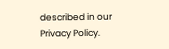described in our Privacy Policy.